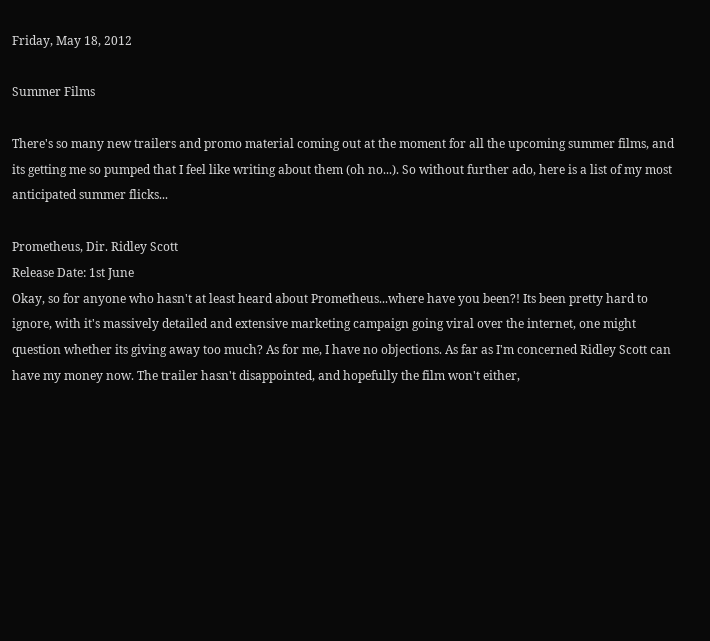Friday, May 18, 2012

Summer Films

There's so many new trailers and promo material coming out at the moment for all the upcoming summer films, and its getting me so pumped that I feel like writing about them (oh no...). So without further ado, here is a list of my most anticipated summer flicks...

Prometheus, Dir. Ridley Scott
Release Date: 1st June
Okay, so for anyone who hasn't at least heard about Prometheus...where have you been?! Its been pretty hard to ignore, with it's massively detailed and extensive marketing campaign going viral over the internet, one might question whether its giving away too much? As for me, I have no objections. As far as I'm concerned Ridley Scott can have my money now. The trailer hasn't disappointed, and hopefully the film won't either,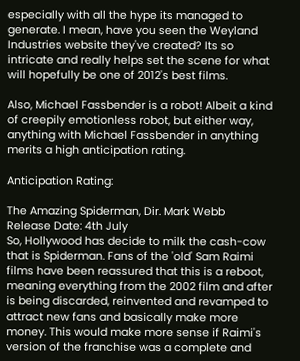especially with all the hype its managed to generate. I mean, have you seen the Weyland Industries website they've created? Its so intricate and really helps set the scene for what will hopefully be one of 2012's best films.

Also, Michael Fassbender is a robot! Albeit a kind of creepily emotionless robot, but either way, anything with Michael Fassbender in anything merits a high anticipation rating.

Anticipation Rating:

The Amazing Spiderman, Dir. Mark Webb
Release Date: 4th July
So, Hollywood has decide to milk the cash-cow that is Spiderman. Fans of the 'old' Sam Raimi films have been reassured that this is a reboot, meaning everything from the 2002 film and after is being discarded, reinvented and revamped to attract new fans and basically make more money. This would make more sense if Raimi's version of the franchise was a complete and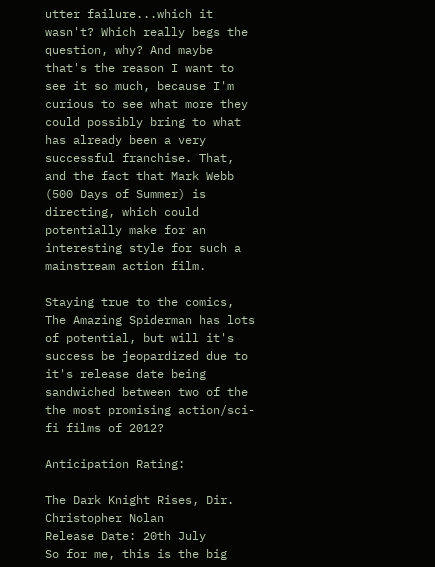utter failure...which it wasn't? Which really begs the question, why? And maybe that's the reason I want to see it so much, because I'm curious to see what more they could possibly bring to what has already been a very successful franchise. That, and the fact that Mark Webb (500 Days of Summer) is directing, which could potentially make for an interesting style for such a mainstream action film.

Staying true to the comics, The Amazing Spiderman has lots of potential, but will it's success be jeopardized due to it's release date being sandwiched between two of the the most promising action/sci-fi films of 2012?

Anticipation Rating:

The Dark Knight Rises, Dir. Christopher Nolan
Release Date: 20th July
So for me, this is the big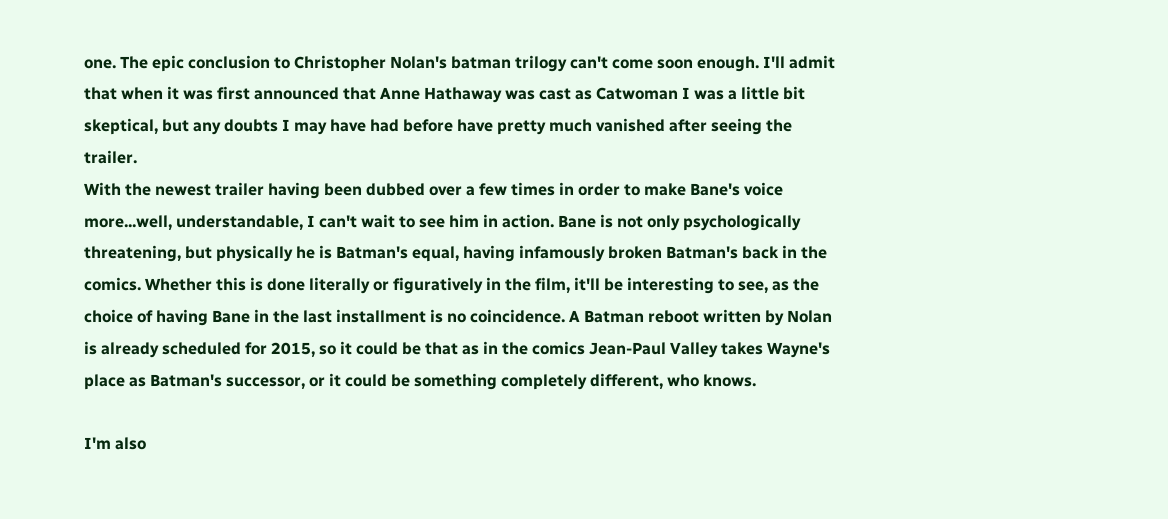one. The epic conclusion to Christopher Nolan's batman trilogy can't come soon enough. I'll admit that when it was first announced that Anne Hathaway was cast as Catwoman I was a little bit skeptical, but any doubts I may have had before have pretty much vanished after seeing the trailer.
With the newest trailer having been dubbed over a few times in order to make Bane's voice more...well, understandable, I can't wait to see him in action. Bane is not only psychologically threatening, but physically he is Batman's equal, having infamously broken Batman's back in the comics. Whether this is done literally or figuratively in the film, it'll be interesting to see, as the choice of having Bane in the last installment is no coincidence. A Batman reboot written by Nolan is already scheduled for 2015, so it could be that as in the comics Jean-Paul Valley takes Wayne's place as Batman's successor, or it could be something completely different, who knows.

I'm also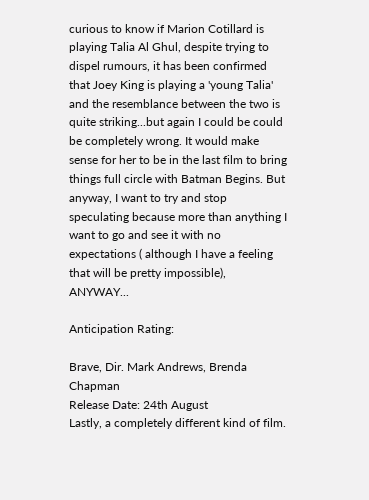curious to know if Marion Cotillard is playing Talia Al Ghul, despite trying to dispel rumours, it has been confirmed that Joey King is playing a 'young Talia' and the resemblance between the two is quite striking...but again I could be could be completely wrong. It would make sense for her to be in the last film to bring things full circle with Batman Begins. But anyway, I want to try and stop speculating because more than anything I want to go and see it with no expectations ( although I have a feeling that will be pretty impossible), ANYWAY...

Anticipation Rating:

Brave, Dir. Mark Andrews, Brenda Chapman
Release Date: 24th August
Lastly, a completely different kind of film.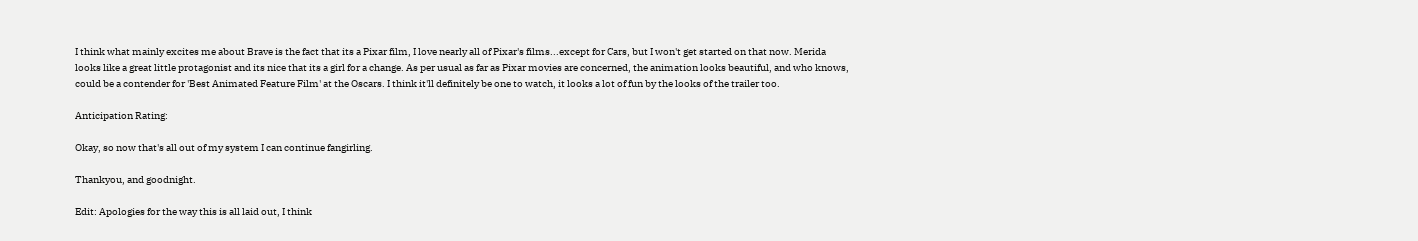I think what mainly excites me about Brave is the fact that its a Pixar film, I love nearly all of Pixar's films...except for Cars, but I won't get started on that now. Merida looks like a great little protagonist and its nice that its a girl for a change. As per usual as far as Pixar movies are concerned, the animation looks beautiful, and who knows, could be a contender for 'Best Animated Feature Film' at the Oscars. I think it'll definitely be one to watch, it looks a lot of fun by the looks of the trailer too.

Anticipation Rating:

Okay, so now that's all out of my system I can continue fangirling.

Thankyou, and goodnight.

Edit: Apologies for the way this is all laid out, I think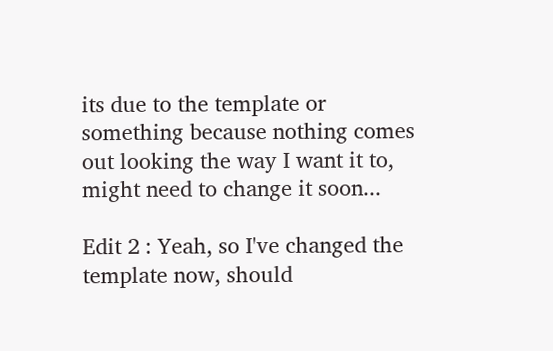its due to the template or something because nothing comes out looking the way I want it to, might need to change it soon...

Edit 2 : Yeah, so I've changed the template now, should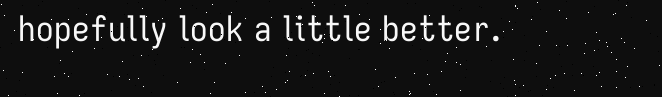hopefully look a little better.